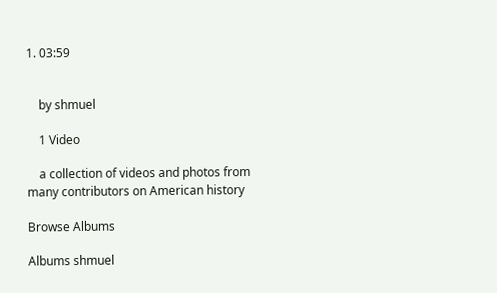1. 03:59


    by shmuel

    1 Video

    a collection of videos and photos from many contributors on American history

Browse Albums

Albums shmuel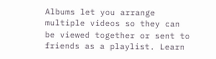Albums let you arrange multiple videos so they can be viewed together or sent to friends as a playlist. Learn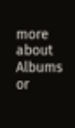more about Albums or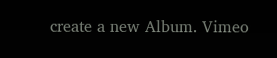create a new Album. Vimeo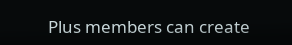Plus members can create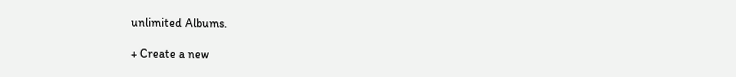unlimited Albums.

+ Create a new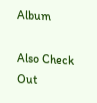Album

Also Check Out